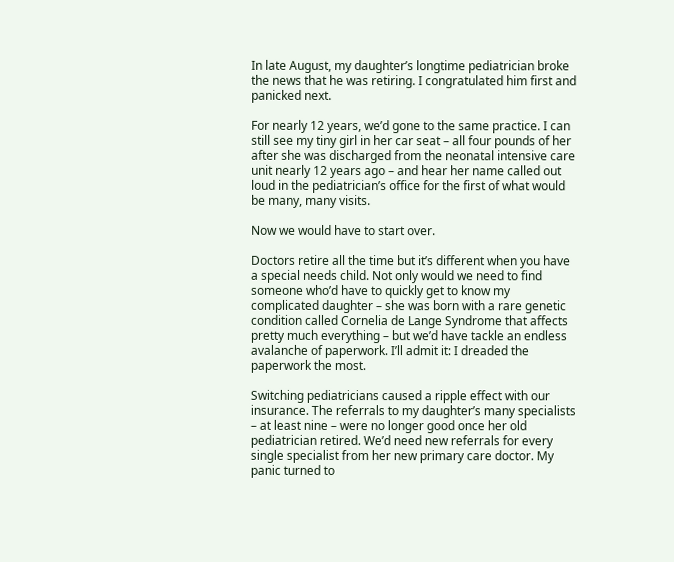In late August, my daughter’s longtime pediatrician broke the news that he was retiring. I congratulated him first and panicked next.

For nearly 12 years, we’d gone to the same practice. I can still see my tiny girl in her car seat – all four pounds of her after she was discharged from the neonatal intensive care unit nearly 12 years ago – and hear her name called out loud in the pediatrician’s office for the first of what would be many, many visits.

Now we would have to start over.

Doctors retire all the time but it’s different when you have a special needs child. Not only would we need to find someone who’d have to quickly get to know my complicated daughter – she was born with a rare genetic condition called Cornelia de Lange Syndrome that affects pretty much everything – but we’d have tackle an endless avalanche of paperwork. I’ll admit it: I dreaded the paperwork the most.

Switching pediatricians caused a ripple effect with our insurance. The referrals to my daughter’s many specialists – at least nine – were no longer good once her old pediatrician retired. We’d need new referrals for every single specialist from her new primary care doctor. My panic turned to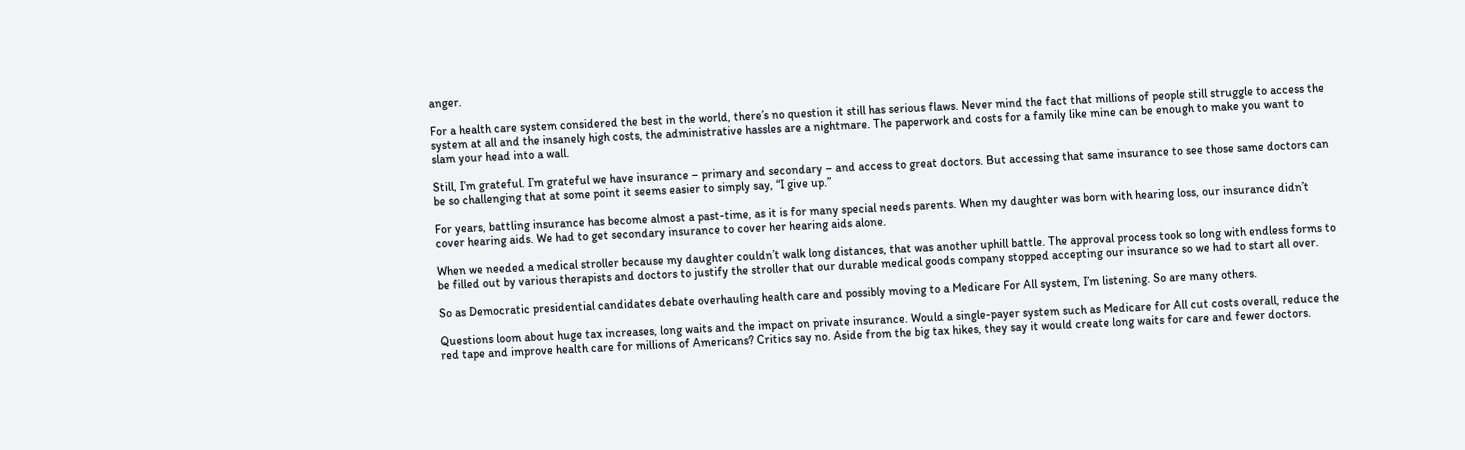anger.

For a health care system considered the best in the world, there’s no question it still has serious flaws. Never mind the fact that millions of people still struggle to access the system at all and the insanely high costs, the administrative hassles are a nightmare. The paperwork and costs for a family like mine can be enough to make you want to slam your head into a wall.

Still, I’m grateful. I’m grateful we have insurance – primary and secondary – and access to great doctors. But accessing that same insurance to see those same doctors can be so challenging that at some point it seems easier to simply say, “I give up.”

For years, battling insurance has become almost a past-time, as it is for many special needs parents. When my daughter was born with hearing loss, our insurance didn’t cover hearing aids. We had to get secondary insurance to cover her hearing aids alone.

When we needed a medical stroller because my daughter couldn’t walk long distances, that was another uphill battle. The approval process took so long with endless forms to be filled out by various therapists and doctors to justify the stroller that our durable medical goods company stopped accepting our insurance so we had to start all over.

So as Democratic presidential candidates debate overhauling health care and possibly moving to a Medicare For All system, I’m listening. So are many others.

Questions loom about huge tax increases, long waits and the impact on private insurance. Would a single-payer system such as Medicare for All cut costs overall, reduce the red tape and improve health care for millions of Americans? Critics say no. Aside from the big tax hikes, they say it would create long waits for care and fewer doctors.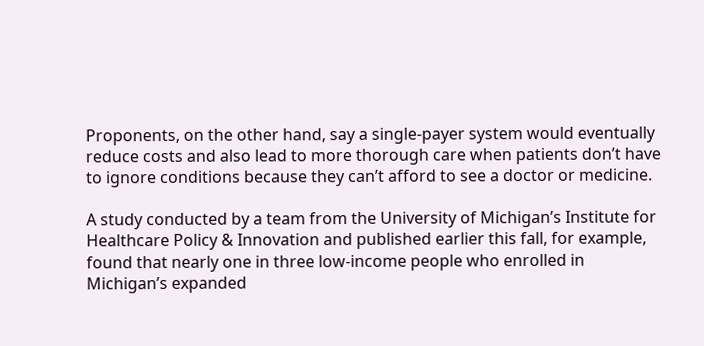Proponents, on the other hand, say a single-payer system would eventually reduce costs and also lead to more thorough care when patients don’t have to ignore conditions because they can’t afford to see a doctor or medicine.

A study conducted by a team from the University of Michigan’s Institute for Healthcare Policy & Innovation and published earlier this fall, for example, found that nearly one in three low-income people who enrolled in Michigan’s expanded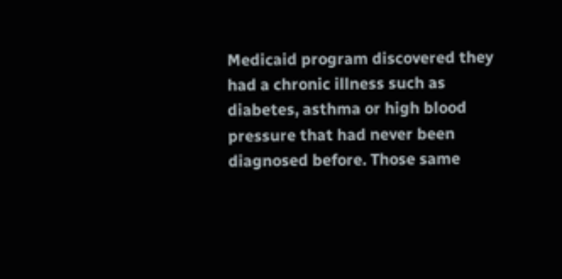Medicaid program discovered they had a chronic illness such as diabetes, asthma or high blood pressure that had never been diagnosed before. Those same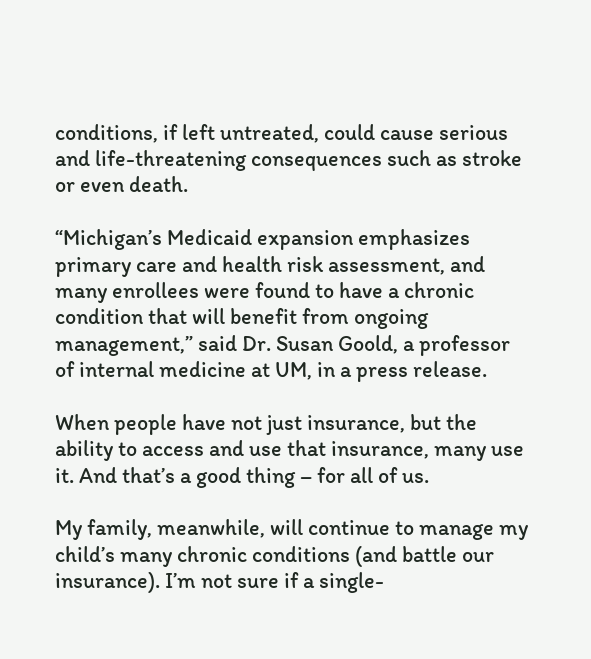conditions, if left untreated, could cause serious and life-threatening consequences such as stroke or even death.

“Michigan’s Medicaid expansion emphasizes primary care and health risk assessment, and many enrollees were found to have a chronic condition that will benefit from ongoing management,” said Dr. Susan Goold, a professor of internal medicine at UM, in a press release.

When people have not just insurance, but the ability to access and use that insurance, many use it. And that’s a good thing – for all of us.

My family, meanwhile, will continue to manage my child’s many chronic conditions (and battle our insurance). I’m not sure if a single-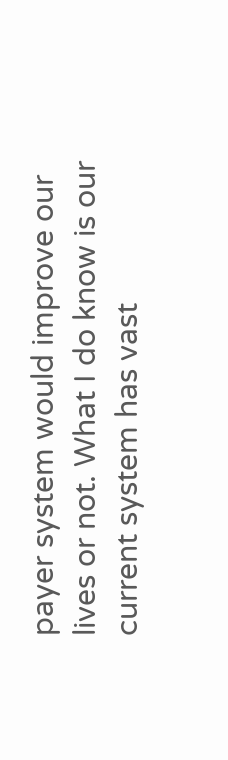payer system would improve our lives or not. What I do know is our current system has vast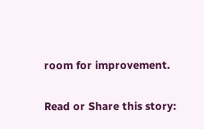room for improvement.

Read or Share this story: